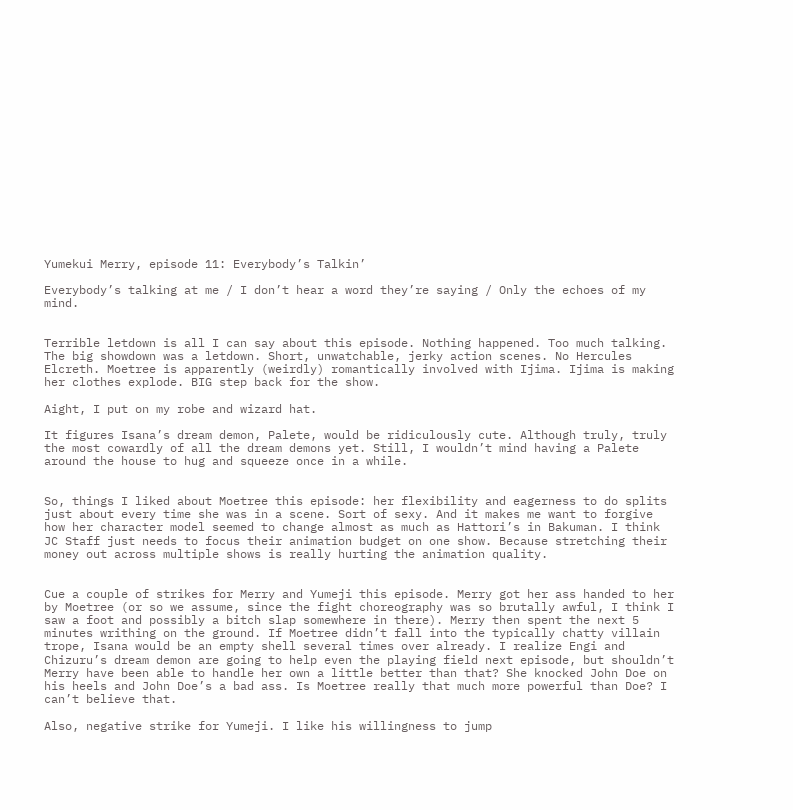Yumekui Merry, episode 11: Everybody’s Talkin’

Everybody’s talking at me / I don’t hear a word they’re saying / Only the echoes of my mind.


Terrible letdown is all I can say about this episode. Nothing happened. Too much talking. The big showdown was a letdown. Short, unwatchable, jerky action scenes. No Hercules Elcreth. Moetree is apparently (weirdly) romantically involved with Ijima. Ijima is making her clothes explode. BIG step back for the show.

Aight, I put on my robe and wizard hat.

It figures Isana’s dream demon, Palete, would be ridiculously cute. Although truly, truly the most cowardly of all the dream demons yet. Still, I wouldn’t mind having a Palete around the house to hug and squeeze once in a while.


So, things I liked about Moetree this episode: her flexibility and eagerness to do splits just about every time she was in a scene. Sort of sexy. And it makes me want to forgive how her character model seemed to change almost as much as Hattori’s in Bakuman. I think JC Staff just needs to focus their animation budget on one show. Because stretching their money out across multiple shows is really hurting the animation quality.


Cue a couple of strikes for Merry and Yumeji this episode. Merry got her ass handed to her by Moetree (or so we assume, since the fight choreography was so brutally awful, I think I saw a foot and possibly a bitch slap somewhere in there). Merry then spent the next 5 minutes writhing on the ground. If Moetree didn’t fall into the typically chatty villain trope, Isana would be an empty shell several times over already. I realize Engi and Chizuru’s dream demon are going to help even the playing field next episode, but shouldn’t Merry have been able to handle her own a little better than that? She knocked John Doe on his heels and John Doe’s a bad ass. Is Moetree really that much more powerful than Doe? I can’t believe that.

Also, negative strike for Yumeji. I like his willingness to jump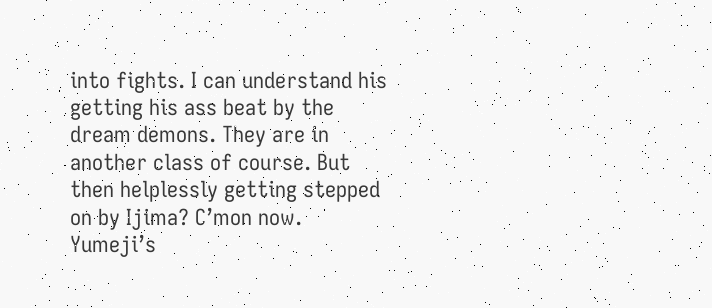into fights. I can understand his getting his ass beat by the dream demons. They are in another class of course. But then helplessly getting stepped on by Ijima? C’mon now. Yumeji’s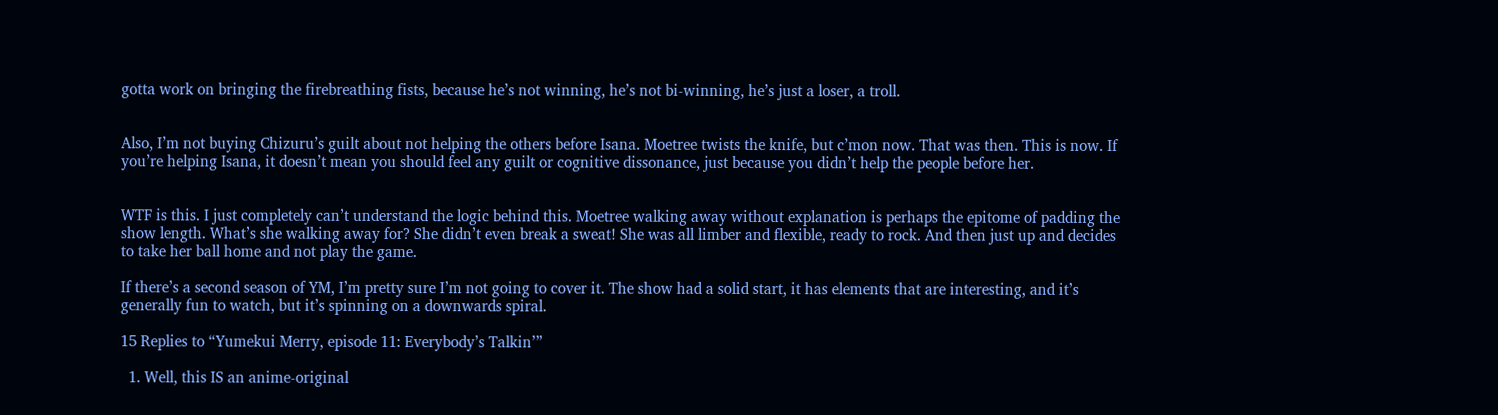gotta work on bringing the firebreathing fists, because he’s not winning, he’s not bi-winning, he’s just a loser, a troll.


Also, I’m not buying Chizuru’s guilt about not helping the others before Isana. Moetree twists the knife, but c’mon now. That was then. This is now. If you’re helping Isana, it doesn’t mean you should feel any guilt or cognitive dissonance, just because you didn’t help the people before her.


WTF is this. I just completely can’t understand the logic behind this. Moetree walking away without explanation is perhaps the epitome of padding the show length. What’s she walking away for? She didn’t even break a sweat! She was all limber and flexible, ready to rock. And then just up and decides to take her ball home and not play the game.

If there’s a second season of YM, I’m pretty sure I’m not going to cover it. The show had a solid start, it has elements that are interesting, and it’s generally fun to watch, but it’s spinning on a downwards spiral.

15 Replies to “Yumekui Merry, episode 11: Everybody’s Talkin’”

  1. Well, this IS an anime-original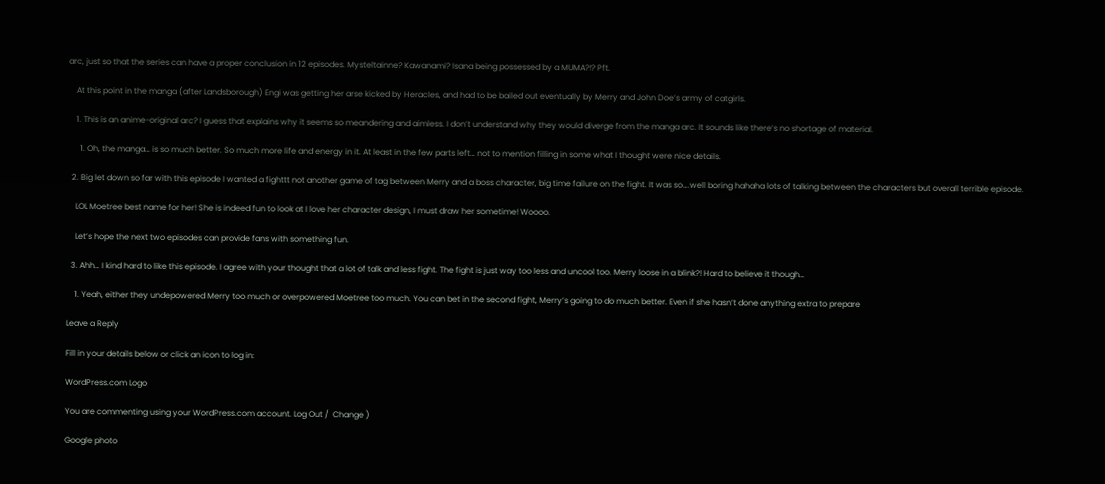arc, just so that the series can have a proper conclusion in 12 episodes. Mysteltainne? Kawanami? Isana being possessed by a MUMA?!? Pft.

    At this point in the manga (after Landsborough) Engi was getting her arse kicked by Heracles, and had to be bailed out eventually by Merry and John Doe’s army of catgirls.

    1. This is an anime-original arc? I guess that explains why it seems so meandering and aimless. I don’t understand why they would diverge from the manga arc. It sounds like there’s no shortage of material.

      1. Oh, the manga… is so much better. So much more life and energy in it. At least in the few parts left… not to mention filling in some what I thought were nice details.

  2. Big let down so far with this episode I wanted a fighttt not another game of tag between Merry and a boss character, big time failure on the fight. It was so….well boring hahaha lots of talking between the characters but overall terrible episode.

    LOL Moetree best name for her! She is indeed fun to look at I love her character design, I must draw her sometime! Woooo.

    Let’s hope the next two episodes can provide fans with something fun.

  3. Ahh… I kind hard to like this episode. I agree with your thought that a lot of talk and less fight. The fight is just way too less and uncool too. Merry loose in a blink?! Hard to believe it though…

    1. Yeah, either they undepowered Merry too much or overpowered Moetree too much. You can bet in the second fight, Merry’s going to do much better. Even if she hasn’t done anything extra to prepare

Leave a Reply

Fill in your details below or click an icon to log in:

WordPress.com Logo

You are commenting using your WordPress.com account. Log Out /  Change )

Google photo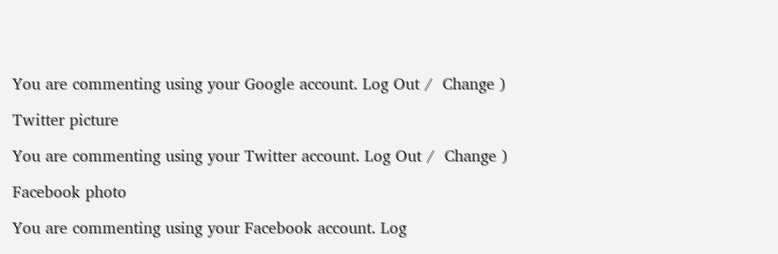You are commenting using your Google account. Log Out /  Change )

Twitter picture

You are commenting using your Twitter account. Log Out /  Change )

Facebook photo

You are commenting using your Facebook account. Log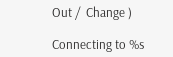Out /  Change )

Connecting to %s